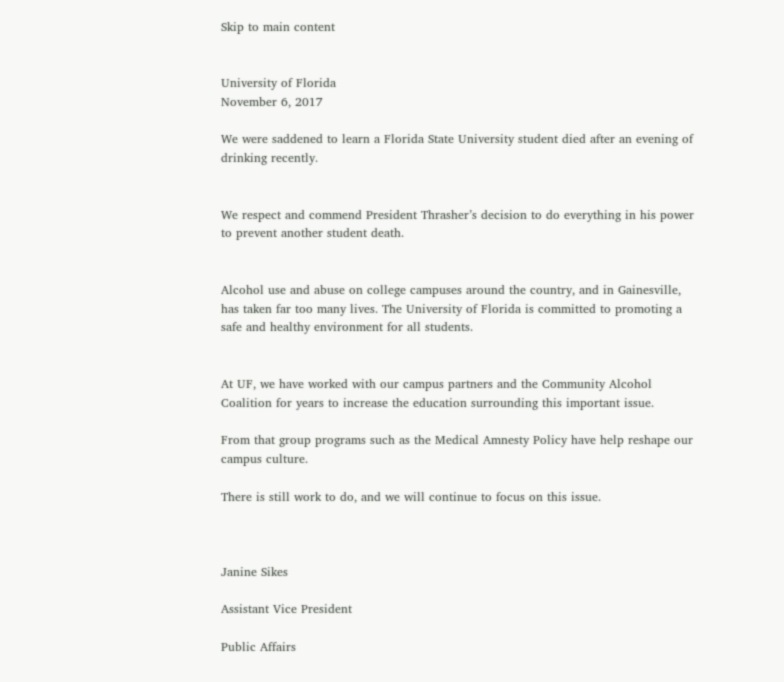Skip to main content


University of Florida
November 6, 2017

We were saddened to learn a Florida State University student died after an evening of drinking recently.


We respect and commend President Thrasher’s decision to do everything in his power to prevent another student death.


Alcohol use and abuse on college campuses around the country, and in Gainesville, has taken far too many lives. The University of Florida is committed to promoting a safe and healthy environment for all students.


At UF, we have worked with our campus partners and the Community Alcohol Coalition for years to increase the education surrounding this important issue.

From that group programs such as the Medical Amnesty Policy have help reshape our campus culture.

There is still work to do, and we will continue to focus on this issue.



Janine Sikes

Assistant Vice President

Public Affairs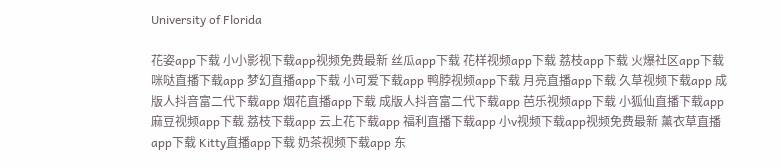University of Florida

花姿app下载 小小影视下载app视频免费最新 丝瓜app下载 花样视频app下载 荔枝app下载 火爆社区app下载 咪哒直播下载app 梦幻直播app下载 小可爱下载app 鸭脖视频app下载 月亮直播app下载 久草视频下载app 成版人抖音富二代下载app 烟花直播app下载 成版人抖音富二代下载app 芭乐视频app下载 小狐仙直播下载app 麻豆视频app下载 荔枝下载app 云上花下载app 福利直播下载app 小v视频下载app视频免费最新 薰衣草直播app下载 Kitty直播app下载 奶茶视频下载app 东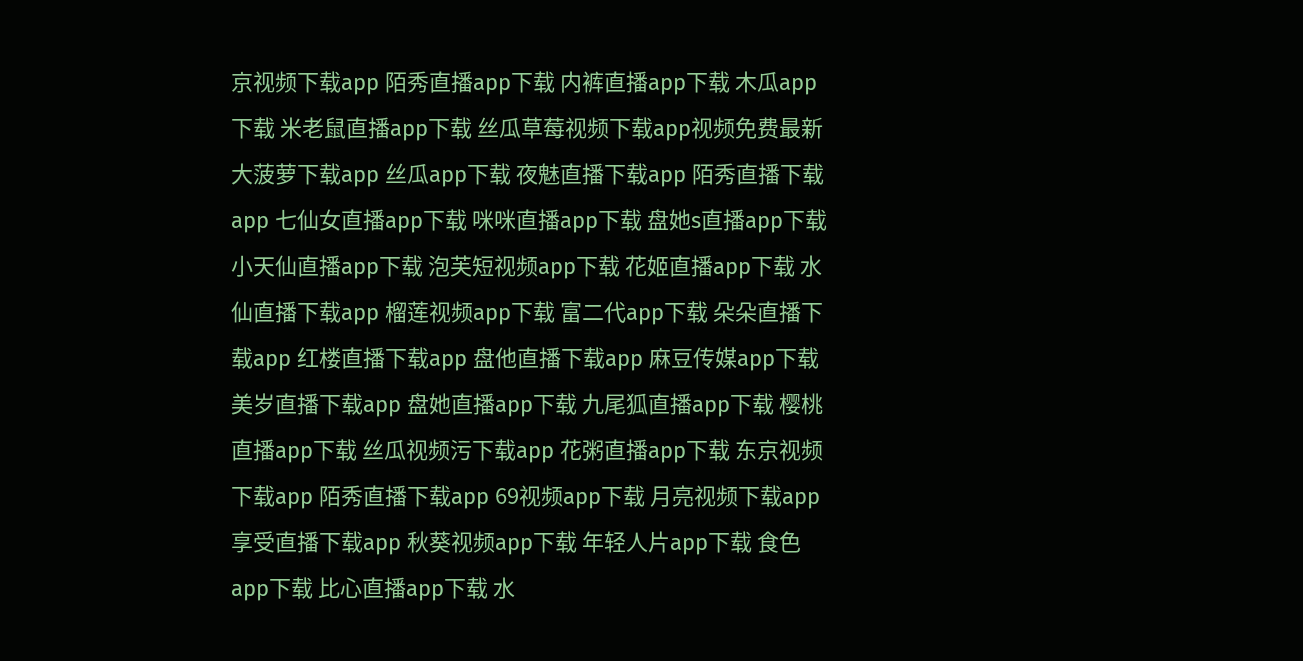京视频下载app 陌秀直播app下载 内裤直播app下载 木瓜app下载 米老鼠直播app下载 丝瓜草莓视频下载app视频免费最新 大菠萝下载app 丝瓜app下载 夜魅直播下载app 陌秀直播下载app 七仙女直播app下载 咪咪直播app下载 盘她s直播app下载 小天仙直播app下载 泡芙短视频app下载 花姬直播app下载 水仙直播下载app 榴莲视频app下载 富二代app下载 朵朵直播下载app 红楼直播下载app 盘他直播下载app 麻豆传媒app下载 美岁直播下载app 盘她直播app下载 九尾狐直播app下载 樱桃直播app下载 丝瓜视频污下载app 花粥直播app下载 东京视频下载app 陌秀直播下载app 69视频app下载 月亮视频下载app 享受直播下载app 秋葵视频app下载 年轻人片app下载 食色app下载 比心直播app下载 水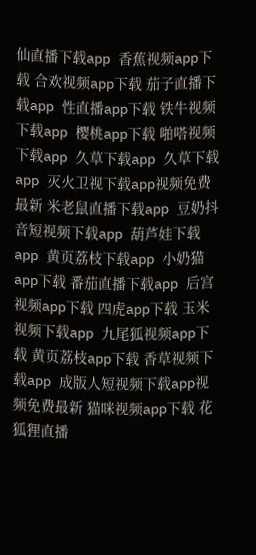仙直播下载app 香蕉视频app下载 合欢视频app下载 茄子直播下载app 性直播app下载 铁牛视频下载app 樱桃app下载 啪嗒视频下载app 久草下载app 久草下载app 灭火卫视下载app视频免费最新 米老鼠直播下载app 豆奶抖音短视频下载app 葫芦娃下载app 黄页荔枝下载app 小奶猫app下载 番茄直播下载app 后宫视频app下载 四虎app下载 玉米视频下载app 九尾狐视频app下载 黄页荔枝app下载 香草视频下载app 成版人短视频下载app视频免费最新 猫咪视频app下载 花狐狸直播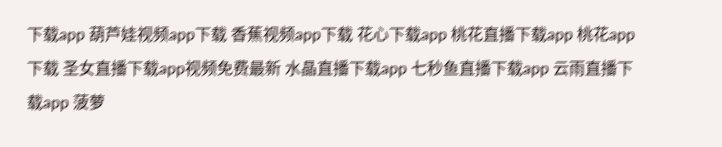下载app 葫芦娃视频app下载 香蕉视频app下载 花心下载app 桃花直播下载app 桃花app下载 圣女直播下载app视频免费最新 水晶直播下载app 七秒鱼直播下载app 云雨直播下载app 菠萝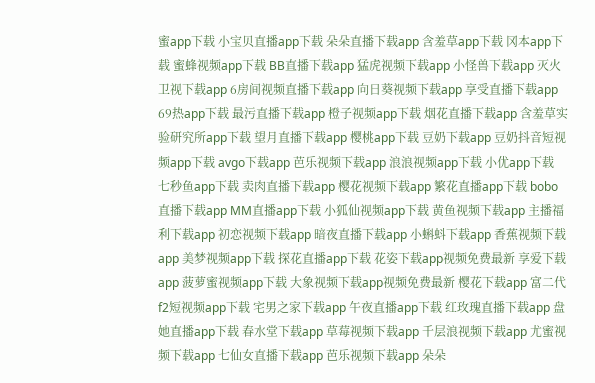蜜app下载 小宝贝直播app下载 朵朵直播下载app 含羞草app下载 冈本app下载 蜜蜂视频app下载 BB直播下载app 猛虎视频下载app 小怪兽下载app 灭火卫视下载app 6房间视频直播下载app 向日葵视频下载app 享受直播下载app 69热app下载 最污直播下载app 橙子视频app下载 烟花直播下载app 含羞草实验研究所app下载 望月直播下载app 樱桃app下载 豆奶下载app 豆奶抖音短视频app下载 avgo下载app 芭乐视频下载app 浪浪视频app下载 小优app下载 七秒鱼app下载 卖肉直播下载app 樱花视频下载app 繁花直播app下载 bobo直播下载app MM直播app下载 小狐仙视频app下载 黄鱼视频下载app 主播福利下载app 初恋视频下载app 暗夜直播下载app 小蝌蚪下载app 香蕉视频下载app 美梦视频app下载 探花直播app下载 花姿下载app视频免费最新 享爱下载app 菠萝蜜视频app下载 大象视频下载app视频免费最新 樱花下载app 富二代f2短视频app下载 宅男之家下载app 午夜直播app下载 红玫瑰直播下载app 盘她直播app下载 春水堂下载app 草莓视频下载app 千层浪视频下载app 尤蜜视频下载app 七仙女直播下载app 芭乐视频下载app 朵朵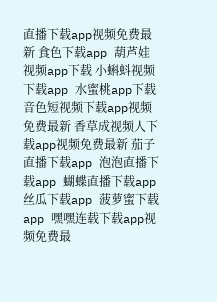直播下载app视频免费最新 食色下载app 葫芦娃视频app下载 小蝌蚪视频下载app 水蜜桃app下载 音色短视频下载app视频免费最新 香草成视频人下载app视频免费最新 茄子直播下载app 泡泡直播下载app 蝴蝶直播下载app 丝瓜下载app 菠萝蜜下载app 嘿嘿连载下载app视频免费最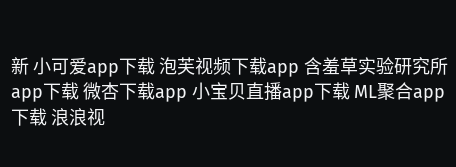新 小可爱app下载 泡芙视频下载app 含羞草实验研究所app下载 微杏下载app 小宝贝直播app下载 ML聚合app下载 浪浪视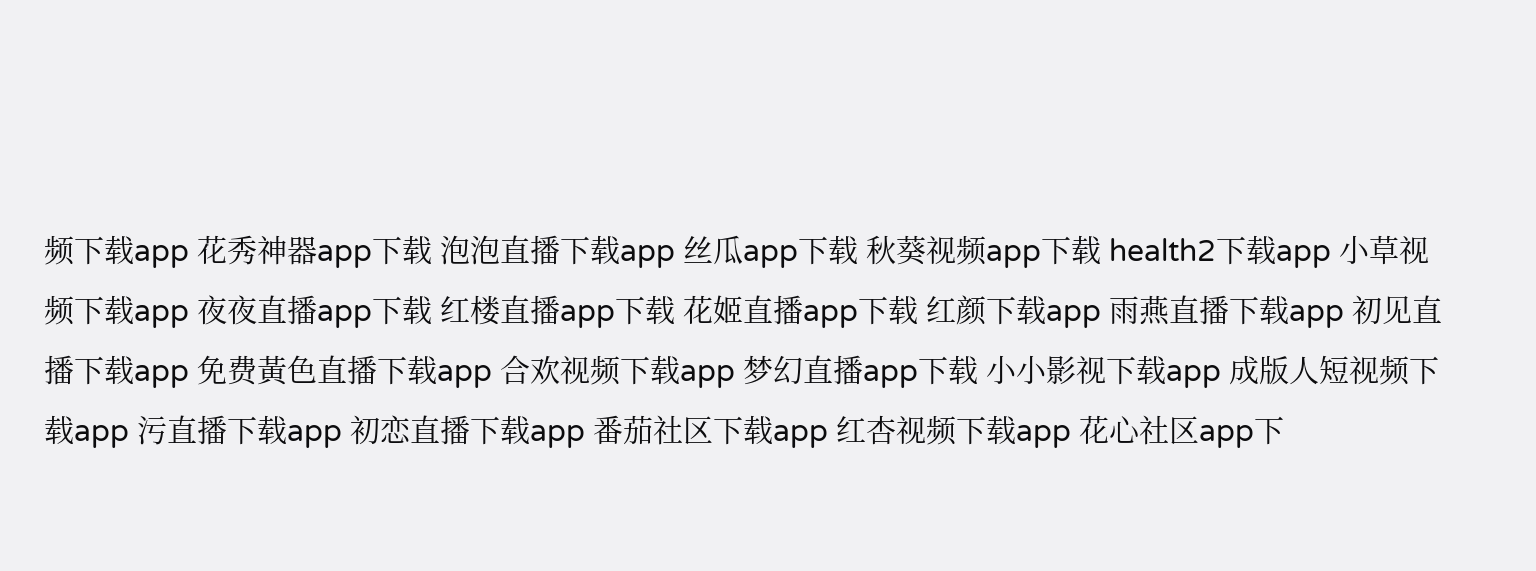频下载app 花秀神器app下载 泡泡直播下载app 丝瓜app下载 秋葵视频app下载 health2下载app 小草视频下载app 夜夜直播app下载 红楼直播app下载 花姬直播app下载 红颜下载app 雨燕直播下载app 初见直播下载app 免费黃色直播下载app 合欢视频下载app 梦幻直播app下载 小小影视下载app 成版人短视频下载app 污直播下载app 初恋直播下载app 番茄社区下载app 红杏视频下载app 花心社区app下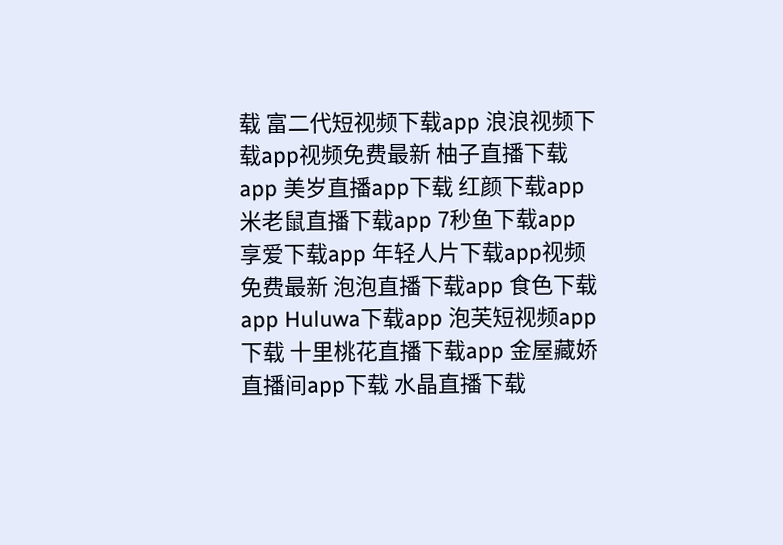载 富二代短视频下载app 浪浪视频下载app视频免费最新 柚子直播下载app 美岁直播app下载 红颜下载app 米老鼠直播下载app 7秒鱼下载app 享爱下载app 年轻人片下载app视频免费最新 泡泡直播下载app 食色下载app Huluwa下载app 泡芙短视频app下载 十里桃花直播下载app 金屋藏娇直播间app下载 水晶直播下载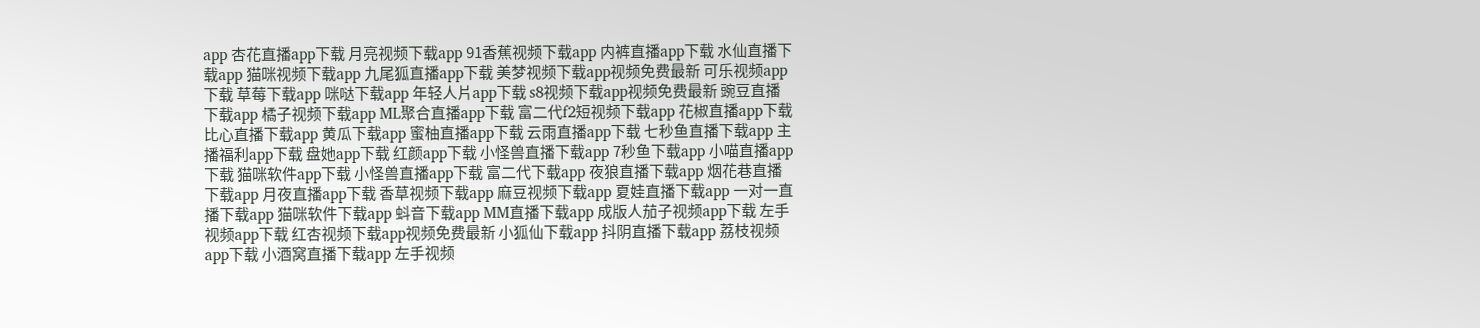app 杏花直播app下载 月亮视频下载app 91香蕉视频下载app 内裤直播app下载 水仙直播下载app 猫咪视频下载app 九尾狐直播app下载 美梦视频下载app视频免费最新 可乐视频app下载 草莓下载app 咪哒下载app 年轻人片app下载 s8视频下载app视频免费最新 豌豆直播下载app 橘子视频下载app ML聚合直播app下载 富二代f2短视频下载app 花椒直播app下载 比心直播下载app 黄瓜下载app 蜜柚直播app下载 云雨直播app下载 七秒鱼直播下载app 主播福利app下载 盘她app下载 红颜app下载 小怪兽直播下载app 7秒鱼下载app 小喵直播app下载 猫咪软件app下载 小怪兽直播app下载 富二代下载app 夜狼直播下载app 烟花巷直播下载app 月夜直播app下载 香草视频下载app 麻豆视频下载app 夏娃直播下载app 一对一直播下载app 猫咪软件下载app 蚪音下载app MM直播下载app 成版人茄子视频app下载 左手视频app下载 红杏视频下载app视频免费最新 小狐仙下载app 抖阴直播下载app 荔枝视频app下载 小酒窝直播下载app 左手视频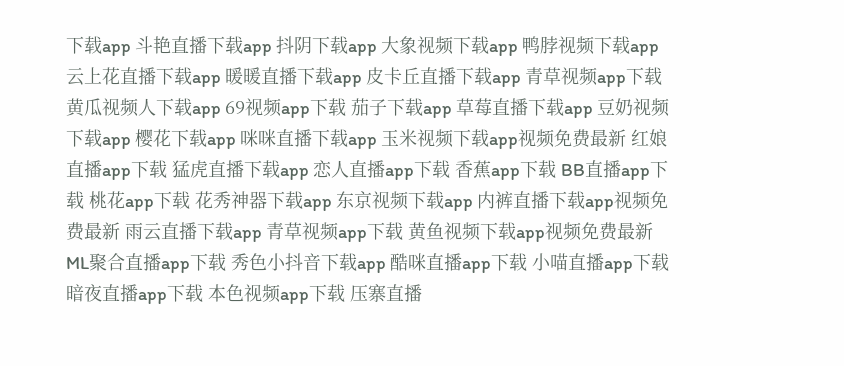下载app 斗艳直播下载app 抖阴下载app 大象视频下载app 鸭脖视频下载app 云上花直播下载app 暖暖直播下载app 皮卡丘直播下载app 青草视频app下载 黄瓜视频人下载app 69视频app下载 茄子下载app 草莓直播下载app 豆奶视频下载app 樱花下载app 咪咪直播下载app 玉米视频下载app视频免费最新 红娘直播app下载 猛虎直播下载app 恋人直播app下载 香蕉app下载 BB直播app下载 桃花app下载 花秀神器下载app 东京视频下载app 内裤直播下载app视频免费最新 雨云直播下载app 青草视频app下载 黄鱼视频下载app视频免费最新 ML聚合直播app下载 秀色小抖音下载app 酷咪直播app下载 小喵直播app下载 暗夜直播app下载 本色视频app下载 压寨直播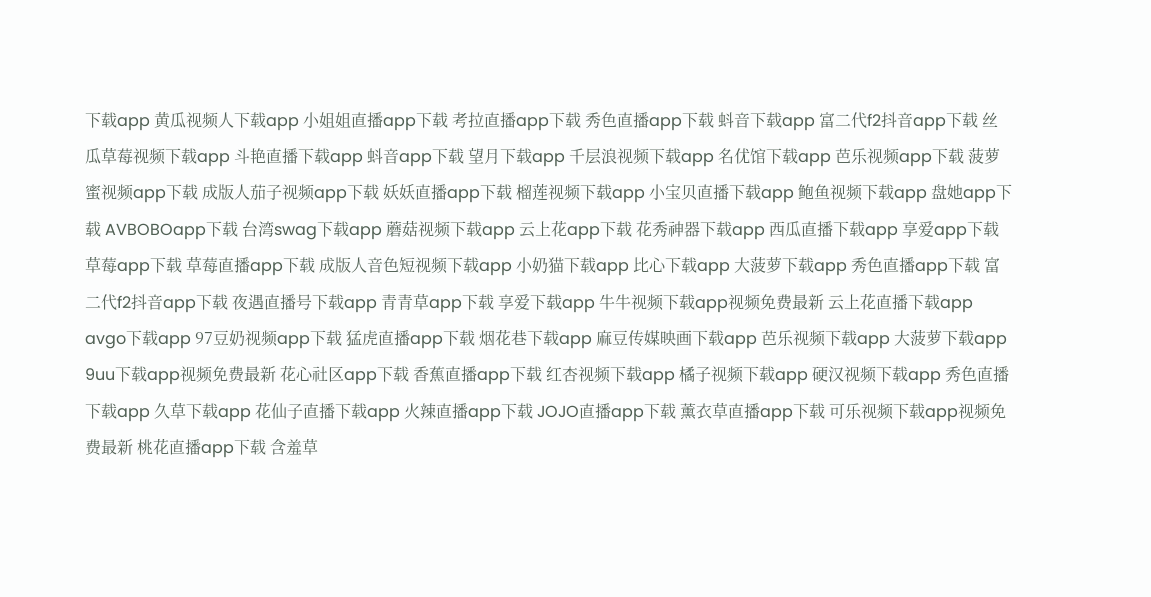下载app 黄瓜视频人下载app 小姐姐直播app下载 考拉直播app下载 秀色直播app下载 蚪音下载app 富二代f2抖音app下载 丝瓜草莓视频下载app 斗艳直播下载app 蚪音app下载 望月下载app 千层浪视频下载app 名优馆下载app 芭乐视频app下载 菠萝蜜视频app下载 成版人茄子视频app下载 妖妖直播app下载 榴莲视频下载app 小宝贝直播下载app 鲍鱼视频下载app 盘她app下载 AVBOBOapp下载 台湾swag下载app 蘑菇视频下载app 云上花app下载 花秀神器下载app 西瓜直播下载app 享爱app下载 草莓app下载 草莓直播app下载 成版人音色短视频下载app 小奶猫下载app 比心下载app 大菠萝下载app 秀色直播app下载 富二代f2抖音app下载 夜遇直播号下载app 青青草app下载 享爱下载app 牛牛视频下载app视频免费最新 云上花直播下载app avgo下载app 97豆奶视频app下载 猛虎直播app下载 烟花巷下载app 麻豆传媒映画下载app 芭乐视频下载app 大菠萝下载app 9uu下载app视频免费最新 花心社区app下载 香蕉直播app下载 红杏视频下载app 橘子视频下载app 硬汉视频下载app 秀色直播下载app 久草下载app 花仙子直播下载app 火辣直播app下载 JOJO直播app下载 薰衣草直播app下载 可乐视频下载app视频免费最新 桃花直播app下载 含羞草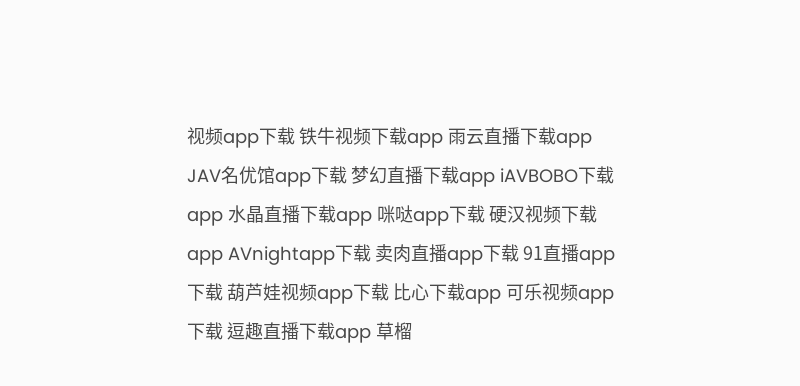视频app下载 铁牛视频下载app 雨云直播下载app JAV名优馆app下载 梦幻直播下载app iAVBOBO下载app 水晶直播下载app 咪哒app下载 硬汉视频下载app AVnightapp下载 卖肉直播app下载 91直播app下载 葫芦娃视频app下载 比心下载app 可乐视频app下载 逗趣直播下载app 草榴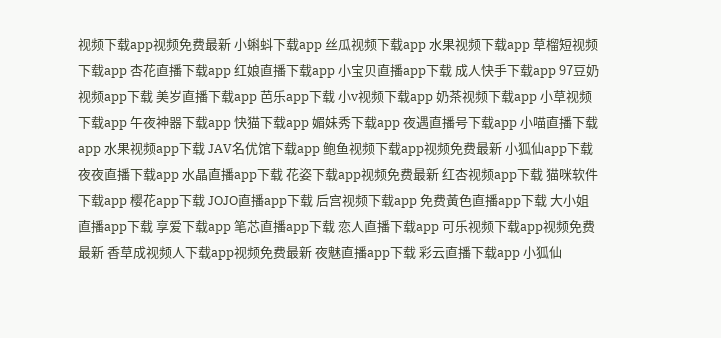视频下载app视频免费最新 小蝌蚪下载app 丝瓜视频下载app 水果视频下载app 草榴短视频下载app 杏花直播下载app 红娘直播下载app 小宝贝直播app下载 成人快手下载app 97豆奶视频app下载 美岁直播下载app 芭乐app下载 小v视频下载app 奶茶视频下载app 小草视频下载app 午夜神器下载app 快猫下载app 媚妹秀下载app 夜遇直播号下载app 小喵直播下载app 水果视频app下载 JAV名优馆下载app 鲍鱼视频下载app视频免费最新 小狐仙app下载 夜夜直播下载app 水晶直播app下载 花姿下载app视频免费最新 红杏视频app下载 猫咪软件下载app 樱花app下载 JOJO直播app下载 后宫视频下载app 免费黃色直播app下载 大小姐直播app下载 享爱下载app 笔芯直播app下载 恋人直播下载app 可乐视频下载app视频免费最新 香草成视频人下载app视频免费最新 夜魅直播app下载 彩云直播下载app 小狐仙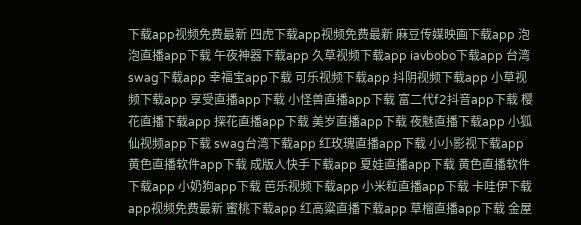下载app视频免费最新 四虎下载app视频免费最新 麻豆传媒映画下载app 泡泡直播app下载 午夜神器下载app 久草视频下载app iavbobo下载app 台湾swag下载app 幸福宝app下载 可乐视频下载app 抖阴视频下载app 小草视频下载app 享受直播app下载 小怪兽直播app下载 富二代f2抖音app下载 樱花直播下载app 探花直播app下载 美岁直播app下载 夜魅直播下载app 小狐仙视频app下载 swag台湾下载app 红玫瑰直播app下载 小小影视下载app 黄色直播软件app下载 成版人快手下载app 夏娃直播app下载 黄色直播软件下载app 小奶狗app下载 芭乐视频下载app 小米粒直播app下载 卡哇伊下载app视频免费最新 蜜桃下载app 红高粱直播下载app 草榴直播app下载 金屋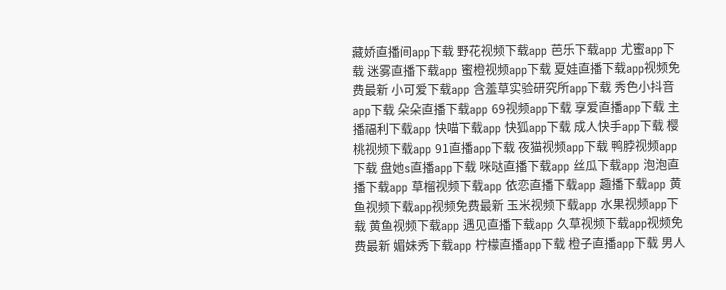藏娇直播间app下载 野花视频下载app 芭乐下载app 尤蜜app下载 迷雾直播下载app 蜜橙视频app下载 夏娃直播下载app视频免费最新 小可爱下载app 含羞草实验研究所app下载 秀色小抖音app下载 朵朵直播下载app 69视频app下载 享爱直播app下载 主播福利下载app 快喵下载app 快狐app下载 成人快手app下载 樱桃视频下载app 91直播app下载 夜猫视频app下载 鸭脖视频app下载 盘她s直播app下载 咪哒直播下载app 丝瓜下载app 泡泡直播下载app 草榴视频下载app 依恋直播下载app 趣播下载app 黄鱼视频下载app视频免费最新 玉米视频下载app 水果视频app下载 黄鱼视频下载app 遇见直播下载app 久草视频下载app视频免费最新 媚妹秀下载app 柠檬直播app下载 橙子直播app下载 男人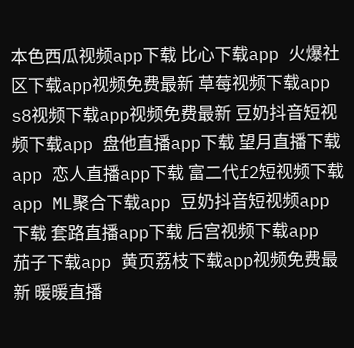本色西瓜视频app下载 比心下载app 火爆社区下载app视频免费最新 草莓视频下载app s8视频下载app视频免费最新 豆奶抖音短视频下载app 盘他直播app下载 望月直播下载app 恋人直播app下载 富二代f2短视频下载app ML聚合下载app 豆奶抖音短视频app下载 套路直播app下载 后宫视频下载app 茄子下载app 黄页荔枝下载app视频免费最新 暖暖直播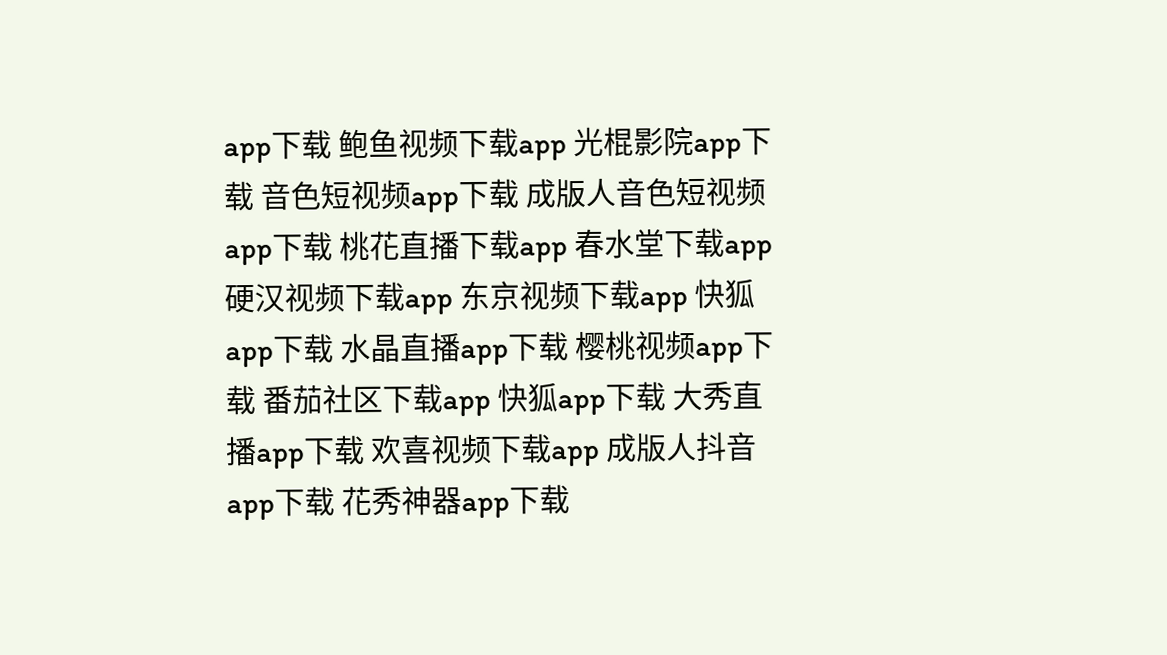app下载 鲍鱼视频下载app 光棍影院app下载 音色短视频app下载 成版人音色短视频app下载 桃花直播下载app 春水堂下载app 硬汉视频下载app 东京视频下载app 快狐app下载 水晶直播app下载 樱桃视频app下载 番茄社区下载app 快狐app下载 大秀直播app下载 欢喜视频下载app 成版人抖音app下载 花秀神器app下载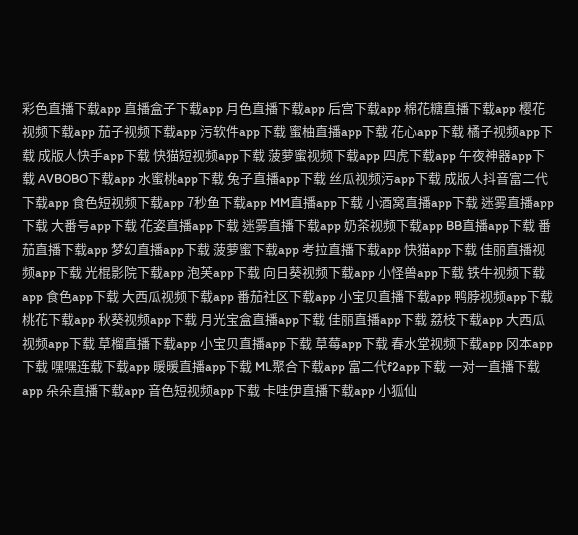彩色直播下载app 直播盒子下载app 月色直播下载app 后宫下载app 棉花糖直播下载app 樱花视频下载app 茄子视频下载app 污软件app下载 蜜柚直播app下载 花心app下载 橘子视频app下载 成版人快手app下载 快猫短视频app下载 菠萝蜜视频下载app 四虎下载app 午夜神器app下载 AVBOBO下载app 水蜜桃app下载 兔子直播app下载 丝瓜视频污app下载 成版人抖音富二代下载app 食色短视频下载app 7秒鱼下载app MM直播app下载 小酒窝直播app下载 迷雾直播app下载 大番号app下载 花姿直播app下载 迷雾直播下载app 奶茶视频下载app BB直播app下载 番茄直播下载app 梦幻直播app下载 菠萝蜜下载app 考拉直播下载app 快猫app下载 佳丽直播视频app下载 光棍影院下载app 泡芙app下载 向日葵视频下载app 小怪兽app下载 铁牛视频下载app 食色app下载 大西瓜视频下载app 番茄社区下载app 小宝贝直播下载app 鸭脖视频app下载 桃花下载app 秋葵视频app下载 月光宝盒直播app下载 佳丽直播app下载 荔枝下载app 大西瓜视频app下载 草榴直播下载app 小宝贝直播app下载 草莓app下载 春水堂视频下载app 冈本app下载 嘿嘿连载下载app 暖暖直播app下载 ML聚合下载app 富二代f2app下载 一对一直播下载app 朵朵直播下载app 音色短视频app下载 卡哇伊直播下载app 小狐仙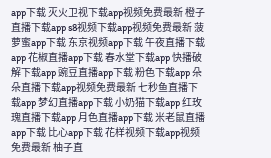app下载 灭火卫视下载app视频免费最新 橙子直播下载app s8视频下载app视频免费最新 菠萝蜜app下载 东京视频app下载 午夜直播下载app 花椒直播app下载 春水堂下载app 快播破解下载app 豌豆直播app下载 粉色下载app 朵朵直播下载app视频免费最新 七秒鱼直播下载app 梦幻直播app下载 小奶猫下载app 红玫瑰直播下载app 月色直播app下载 米老鼠直播app下载 比心app下载 花样视频下载app视频免费最新 柚子直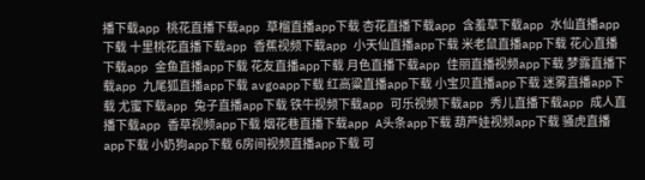播下载app 桃花直播下载app 草榴直播app下载 杏花直播下载app 含羞草下载app 水仙直播app下载 十里桃花直播下载app 香蕉视频下载app 小天仙直播app下载 米老鼠直播app下载 花心直播下载app 金鱼直播app下载 花友直播app下载 月色直播下载app 佳丽直播视频app下载 梦露直播下载app 九尾狐直播app下载 avgoapp下载 红高粱直播app下载 小宝贝直播app下载 迷雾直播app下载 尤蜜下载app 兔子直播app下载 铁牛视频下载app 可乐视频下载app 秀儿直播下载app 成人直播下载app 香草视频app下载 烟花巷直播下载app A头条app下载 葫芦娃视频app下载 骚虎直播app下载 小奶狗app下载 6房间视频直播app下载 可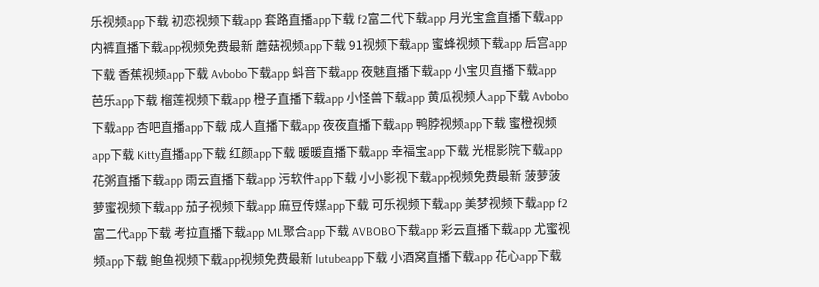乐视频app下载 初恋视频下载app 套路直播app下载 f2富二代下载app 月光宝盒直播下载app 内裤直播下载app视频免费最新 蘑菇视频app下载 91视频下载app 蜜蜂视频下载app 后宫app下载 香蕉视频app下载 Avbobo下载app 蚪音下载app 夜魅直播下载app 小宝贝直播下载app 芭乐app下载 榴莲视频下载app 橙子直播下载app 小怪兽下载app 黄瓜视频人app下载 Avbobo下载app 杏吧直播app下载 成人直播下载app 夜夜直播下载app 鸭脖视频app下载 蜜橙视频app下载 Kitty直播app下载 红颜app下载 暖暖直播下载app 幸福宝app下载 光棍影院下载app 花粥直播下载app 雨云直播下载app 污软件app下载 小小影视下载app视频免费最新 菠萝菠萝蜜视频下载app 茄子视频下载app 麻豆传媒app下载 可乐视频下载app 美梦视频下载app f2富二代app下载 考拉直播下载app ML聚合app下载 AVBOBO下载app 彩云直播下载app 尤蜜视频app下载 鲍鱼视频下载app视频免费最新 lutubeapp下载 小酒窝直播下载app 花心app下载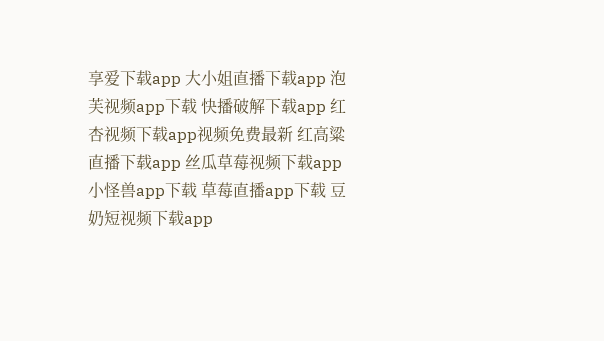享爱下载app 大小姐直播下载app 泡芙视频app下载 快播破解下载app 红杏视频下载app视频免费最新 红高粱直播下载app 丝瓜草莓视频下载app 小怪兽app下载 草莓直播app下载 豆奶短视频下载app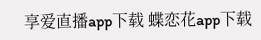享爱直播app下载 蝶恋花app下载